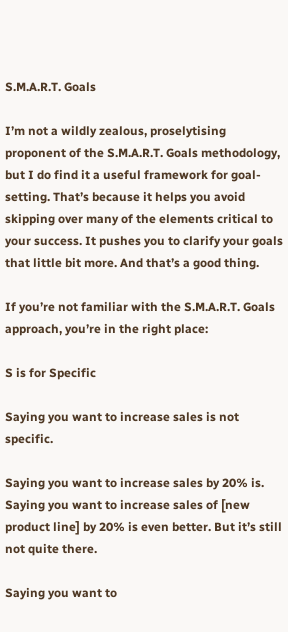S.M.A.R.T. Goals

I’m not a wildly zealous, proselytising proponent of the S.M.A.R.T. Goals methodology, but I do find it a useful framework for goal-setting. That’s because it helps you avoid skipping over many of the elements critical to your success. It pushes you to clarify your goals that little bit more. And that’s a good thing.

If you’re not familiar with the S.M.A.R.T. Goals approach, you’re in the right place:

S is for Specific

Saying you want to increase sales is not specific.

Saying you want to increase sales by 20% is. Saying you want to increase sales of [new product line] by 20% is even better. But it’s still not quite there.

Saying you want to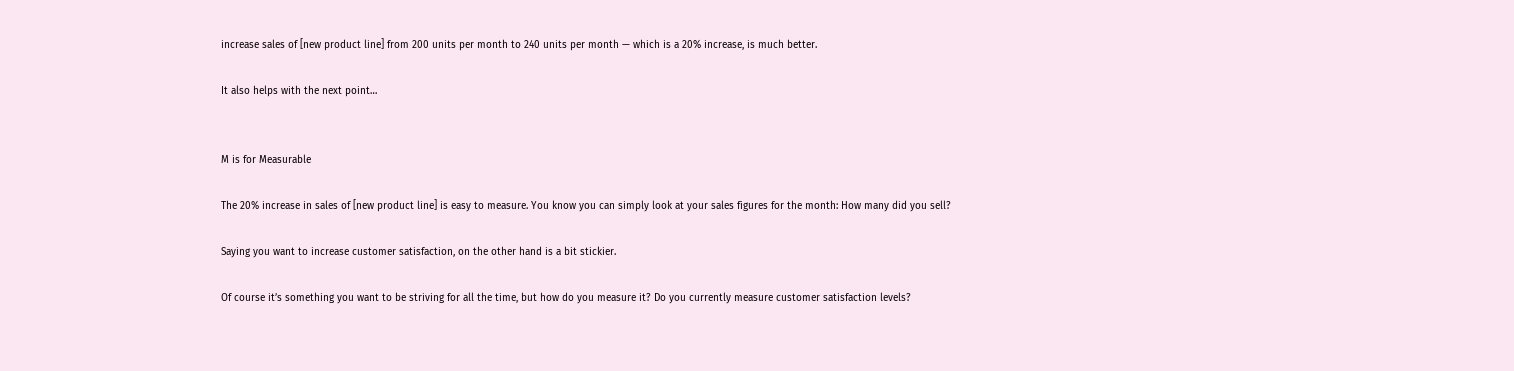increase sales of [new product line] from 200 units per month to 240 units per month — which is a 20% increase, is much better.

It also helps with the next point…


M is for Measurable

The 20% increase in sales of [new product line] is easy to measure. You know you can simply look at your sales figures for the month: How many did you sell?

Saying you want to increase customer satisfaction, on the other hand is a bit stickier.

Of course it’s something you want to be striving for all the time, but how do you measure it? Do you currently measure customer satisfaction levels?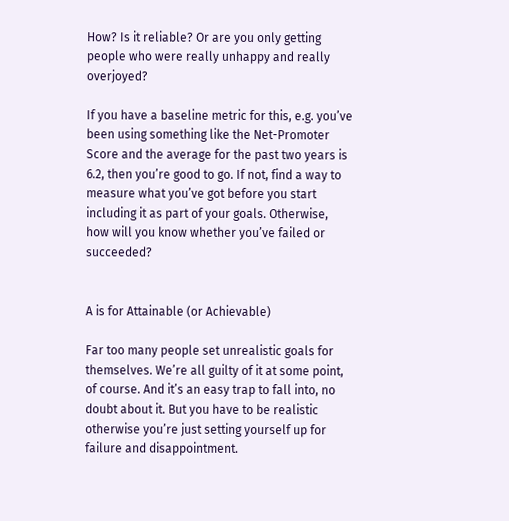How? Is it reliable? Or are you only getting people who were really unhappy and really overjoyed?

If you have a baseline metric for this, e.g. you’ve been using something like the Net-Promoter Score and the average for the past two years is 6.2, then you’re good to go. If not, find a way to measure what you’ve got before you start including it as part of your goals. Otherwise, how will you know whether you’ve failed or succeeded?


A is for Attainable (or Achievable)

Far too many people set unrealistic goals for themselves. We’re all guilty of it at some point, of course. And it’s an easy trap to fall into, no doubt about it. But you have to be realistic otherwise you’re just setting yourself up for failure and disappointment.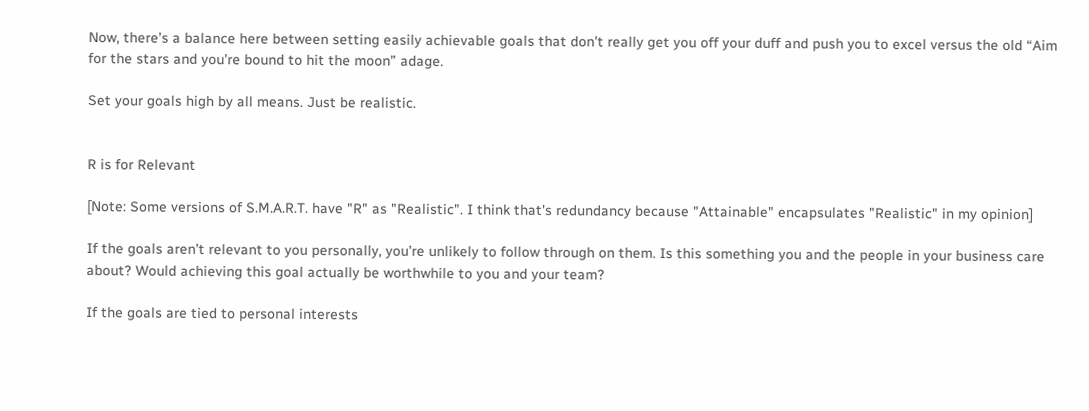Now, there’s a balance here between setting easily achievable goals that don’t really get you off your duff and push you to excel versus the old “Aim for the stars and you’re bound to hit the moon” adage.

Set your goals high by all means. Just be realistic.


R is for Relevant

[Note: Some versions of S.M.A.R.T. have "R" as "Realistic". I think that's redundancy because "Attainable" encapsulates "Realistic" in my opinion]

If the goals aren’t relevant to you personally, you’re unlikely to follow through on them. Is this something you and the people in your business care about? Would achieving this goal actually be worthwhile to you and your team?

If the goals are tied to personal interests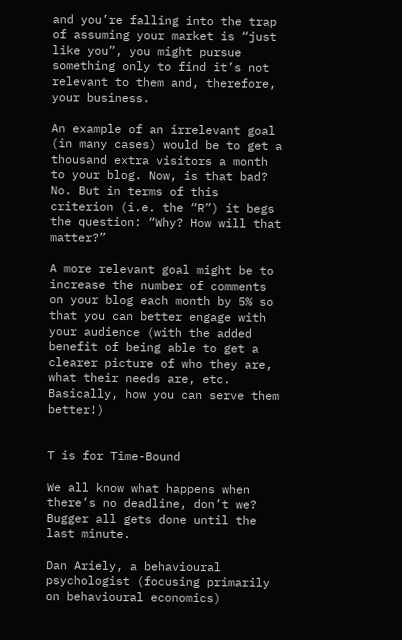and you’re falling into the trap of assuming your market is “just like you”, you might pursue something only to find it’s not relevant to them and, therefore, your business.

An example of an irrelevant goal (in many cases) would be to get a thousand extra visitors a month to your blog. Now, is that bad? No. But in terms of this criterion (i.e. the “R”) it begs the question: “Why? How will that matter?”

A more relevant goal might be to increase the number of comments on your blog each month by 5% so that you can better engage with your audience (with the added benefit of being able to get a clearer picture of who they are, what their needs are, etc. Basically, how you can serve them better!)


T is for Time-Bound

We all know what happens when there’s no deadline, don’t we? Bugger all gets done until the last minute.

Dan Ariely, a behavioural psychologist (focusing primarily on behavioural economics)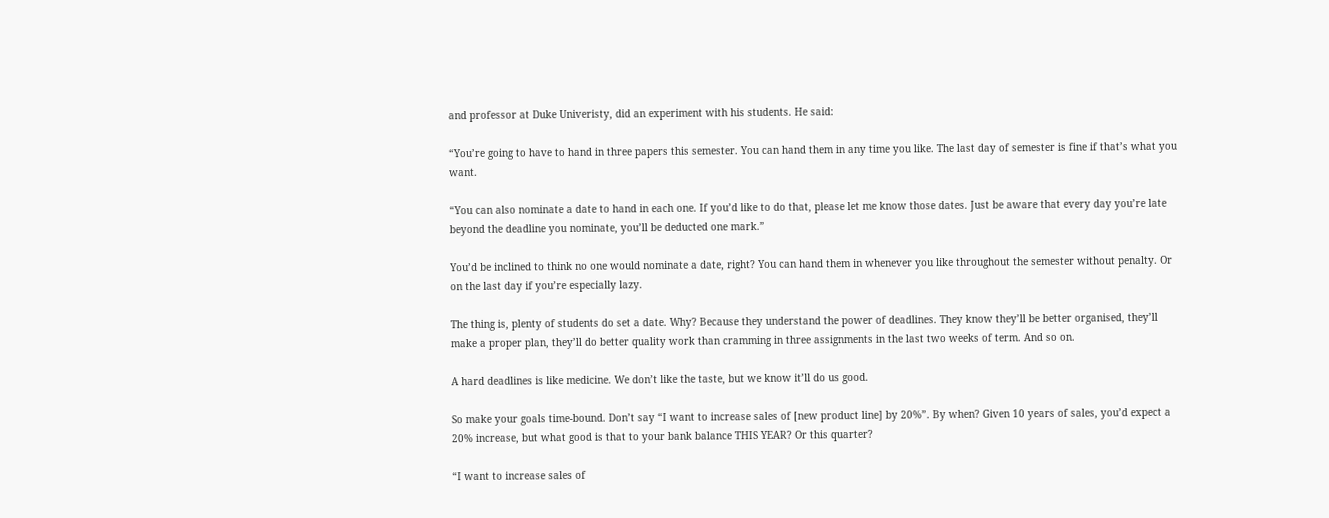and professor at Duke Univeristy, did an experiment with his students. He said:

“You’re going to have to hand in three papers this semester. You can hand them in any time you like. The last day of semester is fine if that’s what you want.

“You can also nominate a date to hand in each one. If you’d like to do that, please let me know those dates. Just be aware that every day you’re late beyond the deadline you nominate, you’ll be deducted one mark.”

You’d be inclined to think no one would nominate a date, right? You can hand them in whenever you like throughout the semester without penalty. Or on the last day if you’re especially lazy.

The thing is, plenty of students do set a date. Why? Because they understand the power of deadlines. They know they’ll be better organised, they’ll make a proper plan, they’ll do better quality work than cramming in three assignments in the last two weeks of term. And so on.

A hard deadlines is like medicine. We don’t like the taste, but we know it’ll do us good.

So make your goals time-bound. Don’t say “I want to increase sales of [new product line] by 20%”. By when? Given 10 years of sales, you’d expect a 20% increase, but what good is that to your bank balance THIS YEAR? Or this quarter?

“I want to increase sales of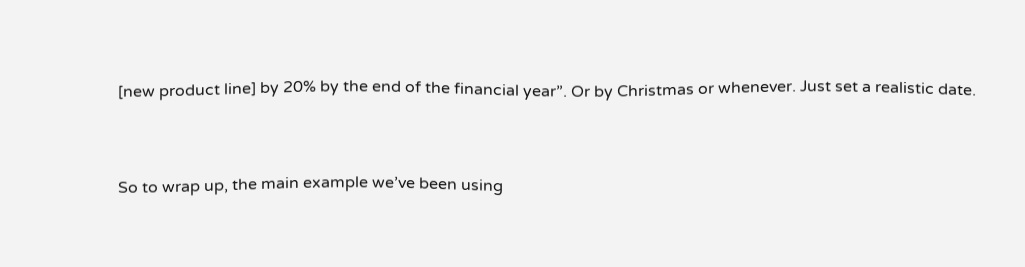[new product line] by 20% by the end of the financial year”. Or by Christmas or whenever. Just set a realistic date.


So to wrap up, the main example we’ve been using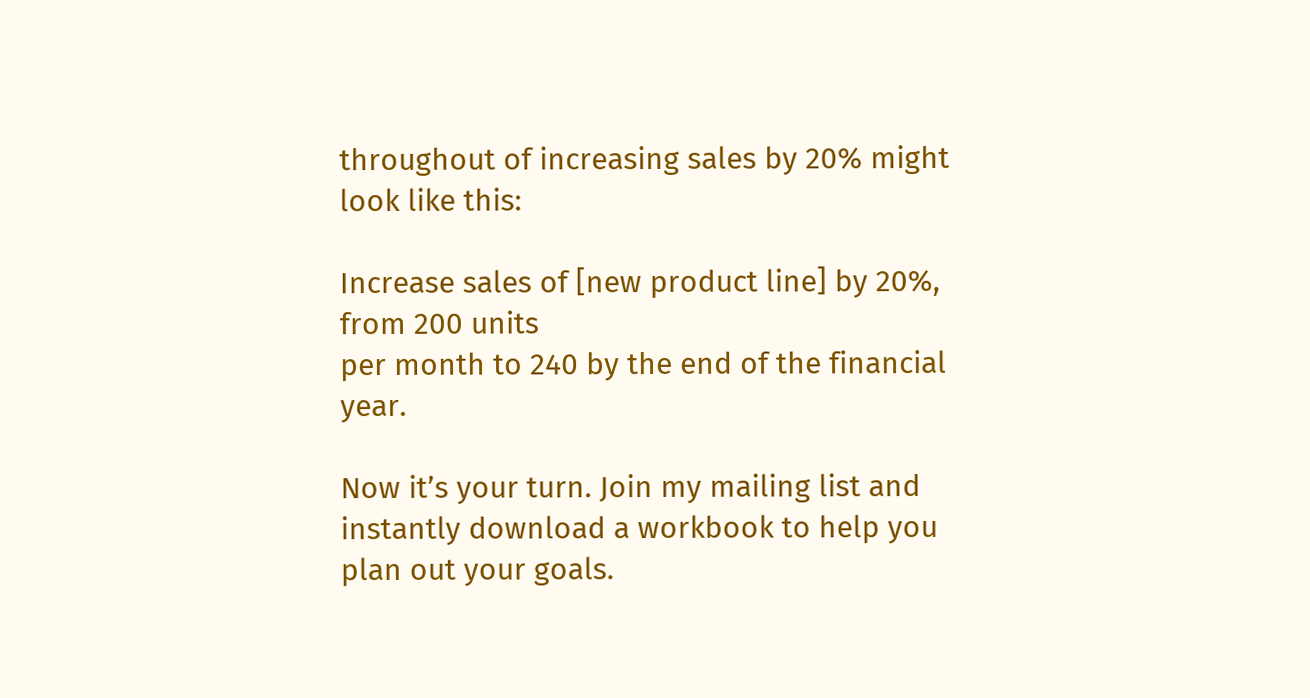throughout of increasing sales by 20% might look like this:

Increase sales of [new product line] by 20%, from 200 units
per month to 240 by the end of the financial year.

Now it’s your turn. Join my mailing list and instantly download a workbook to help you plan out your goals.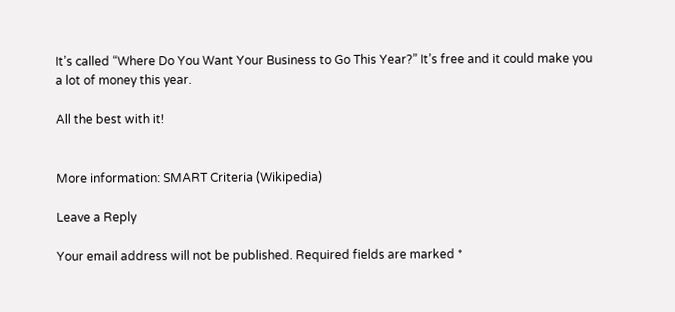It’s called “Where Do You Want Your Business to Go This Year?” It’s free and it could make you a lot of money this year.

All the best with it!


More information: SMART Criteria (Wikipedia)

Leave a Reply

Your email address will not be published. Required fields are marked *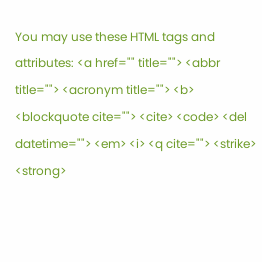You may use these HTML tags and attributes: <a href="" title=""> <abbr title=""> <acronym title=""> <b> <blockquote cite=""> <cite> <code> <del datetime=""> <em> <i> <q cite=""> <strike> <strong>